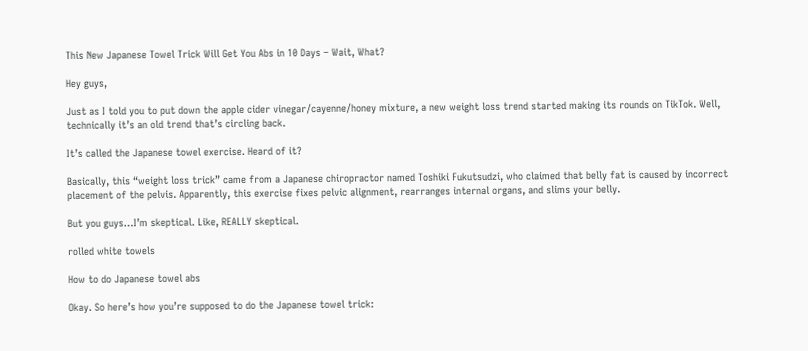This New Japanese Towel Trick Will Get You Abs in 10 Days – Wait, What?

Hey guys,

Just as I told you to put down the apple cider vinegar/cayenne/honey mixture, a new weight loss trend started making its rounds on TikTok. Well, technically it’s an old trend that’s circling back.

It’s called the Japanese towel exercise. Heard of it?

Basically, this “weight loss trick” came from a Japanese chiropractor named Toshiki Fukutsudzi, who claimed that belly fat is caused by incorrect placement of the pelvis. Apparently, this exercise fixes pelvic alignment, rearranges internal organs, and slims your belly.

But you guys…I’m skeptical. Like, REALLY skeptical.

rolled white towels

How to do Japanese towel abs

Okay. So here’s how you’re supposed to do the Japanese towel trick: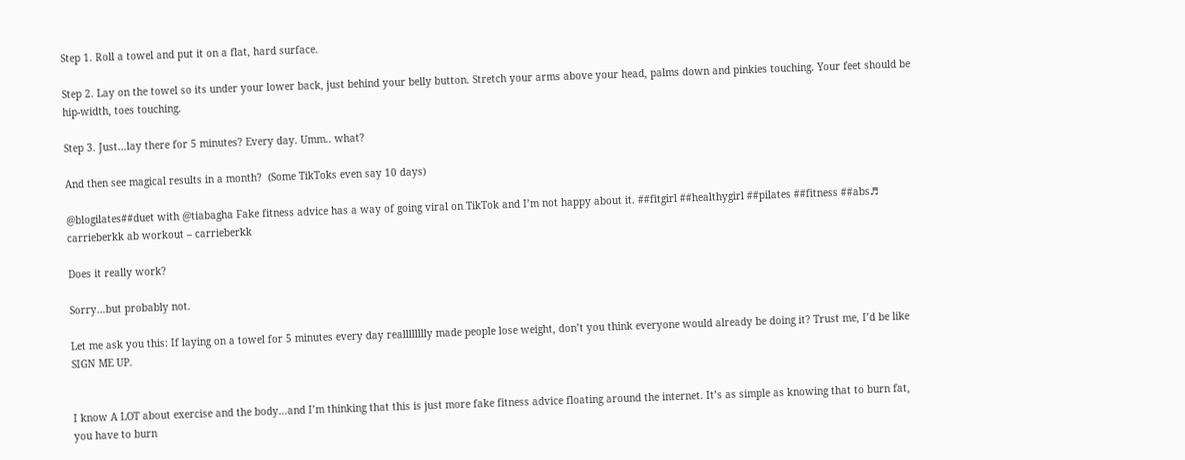Step 1. Roll a towel and put it on a flat, hard surface.

Step 2. Lay on the towel so its under your lower back, just behind your belly button. Stretch your arms above your head, palms down and pinkies touching. Your feet should be hip-width, toes touching.

Step 3. Just…lay there for 5 minutes? Every day. Umm.. what?

And then see magical results in a month?  (Some TikToks even say 10 days)

@blogilates##duet with @tiabagha Fake fitness advice has a way of going viral on TikTok and I’m not happy about it. ##fitgirl ##healthygirl ##pilates ##fitness ##abs♬ carrieberkk ab workout – carrieberkk

Does it really work?

Sorry…but probably not.

Let me ask you this: If laying on a towel for 5 minutes every day realllllllly made people lose weight, don’t you think everyone would already be doing it? Trust me, I’d be like SIGN ME UP.


I know A LOT about exercise and the body…and I’m thinking that this is just more fake fitness advice floating around the internet. It’s as simple as knowing that to burn fat, you have to burn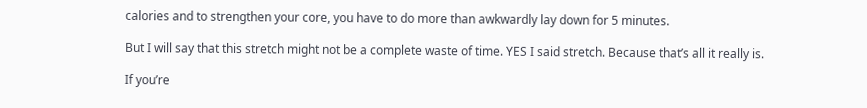calories and to strengthen your core, you have to do more than awkwardly lay down for 5 minutes.

But I will say that this stretch might not be a complete waste of time. YES I said stretch. Because that’s all it really is.

If you’re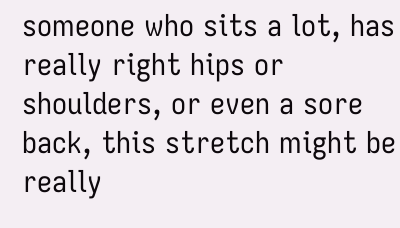someone who sits a lot, has really right hips or shoulders, or even a sore back, this stretch might be really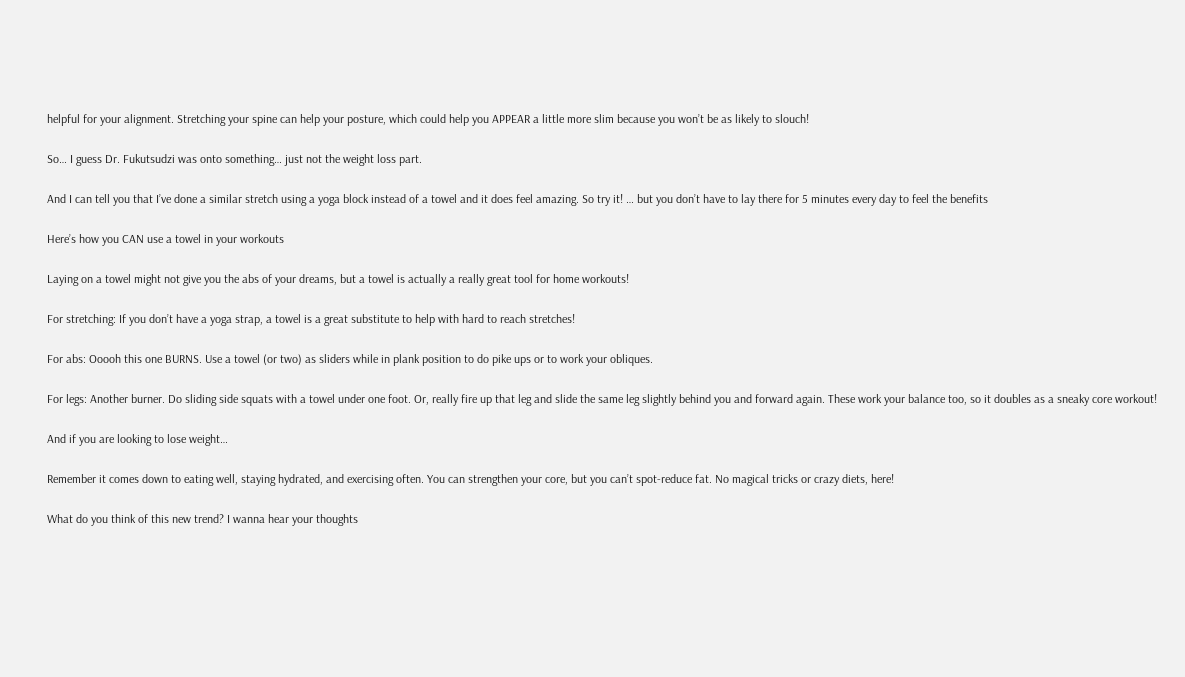helpful for your alignment. Stretching your spine can help your posture, which could help you APPEAR a little more slim because you won’t be as likely to slouch!

So… I guess Dr. Fukutsudzi was onto something… just not the weight loss part.

And I can tell you that I’ve done a similar stretch using a yoga block instead of a towel and it does feel amazing. So try it! … but you don’t have to lay there for 5 minutes every day to feel the benefits

Here’s how you CAN use a towel in your workouts

Laying on a towel might not give you the abs of your dreams, but a towel is actually a really great tool for home workouts!

For stretching: If you don’t have a yoga strap, a towel is a great substitute to help with hard to reach stretches!

For abs: Ooooh this one BURNS. Use a towel (or two) as sliders while in plank position to do pike ups or to work your obliques.

For legs: Another burner. Do sliding side squats with a towel under one foot. Or, really fire up that leg and slide the same leg slightly behind you and forward again. These work your balance too, so it doubles as a sneaky core workout!

And if you are looking to lose weight…

Remember it comes down to eating well, staying hydrated, and exercising often. You can strengthen your core, but you can’t spot-reduce fat. No magical tricks or crazy diets, here!

What do you think of this new trend? I wanna hear your thoughts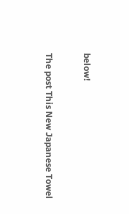below!

The post This New Japanese Towel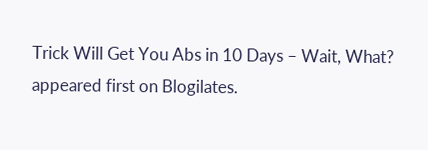Trick Will Get You Abs in 10 Days – Wait, What? appeared first on Blogilates.